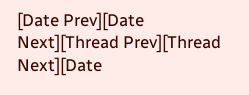[Date Prev][Date Next][Thread Prev][Thread Next][Date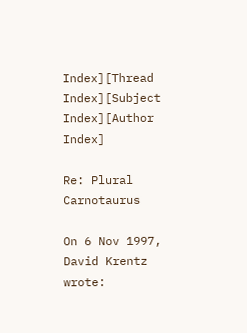Index][Thread Index][Subject Index][Author Index]

Re: Plural Carnotaurus

On 6 Nov 1997, David Krentz wrote: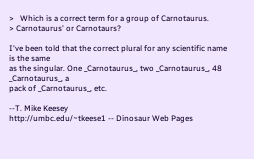>   Which is a correct term for a group of Carnotaurus.
> Carnotaurus' or Carnotaurs?

I've been told that the correct plural for any scientific name is the same
as the singular. One _Carnotaurus_, two _Carnotaurus_, 48 _Carnotaurus_, a
pack of _Carnotaurus_, etc.

--T. Mike Keesey
http://umbc.edu/~tkeese1 -- Dinosaur Web Pages